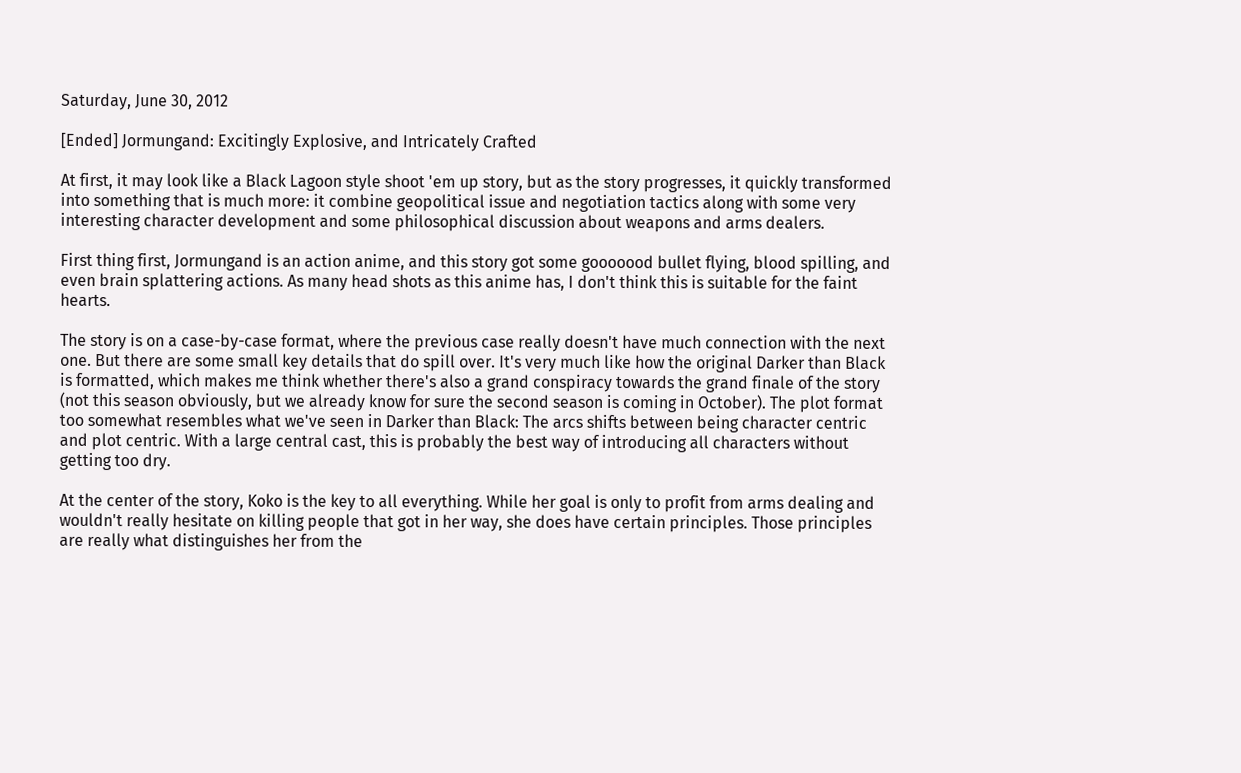Saturday, June 30, 2012

[Ended] Jormungand: Excitingly Explosive, and Intricately Crafted

At first, it may look like a Black Lagoon style shoot 'em up story, but as the story progresses, it quickly transformed into something that is much more: it combine geopolitical issue and negotiation tactics along with some very interesting character development and some philosophical discussion about weapons and arms dealers.

First thing first, Jormungand is an action anime, and this story got some gooooood bullet flying, blood spilling, and even brain splattering actions. As many head shots as this anime has, I don't think this is suitable for the faint hearts.

The story is on a case-by-case format, where the previous case really doesn't have much connection with the next one. But there are some small key details that do spill over. It's very much like how the original Darker than Black is formatted, which makes me think whether there's also a grand conspiracy towards the grand finale of the story (not this season obviously, but we already know for sure the second season is coming in October). The plot format too somewhat resembles what we've seen in Darker than Black: The arcs shifts between being character centric and plot centric. With a large central cast, this is probably the best way of introducing all characters without getting too dry.

At the center of the story, Koko is the key to all everything. While her goal is only to profit from arms dealing and wouldn't really hesitate on killing people that got in her way, she does have certain principles. Those principles are really what distinguishes her from the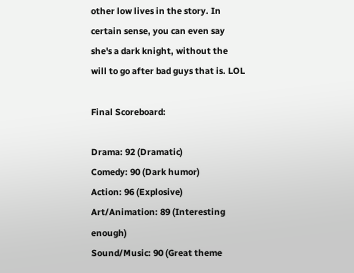other low lives in the story. In certain sense, you can even say she's a dark knight, without the will to go after bad guys that is. LOL

Final Scoreboard:

Drama: 92 (Dramatic)
Comedy: 90 (Dark humor)
Action: 96 (Explosive)
Art/Animation: 89 (Interesting enough)
Sound/Music: 90 (Great theme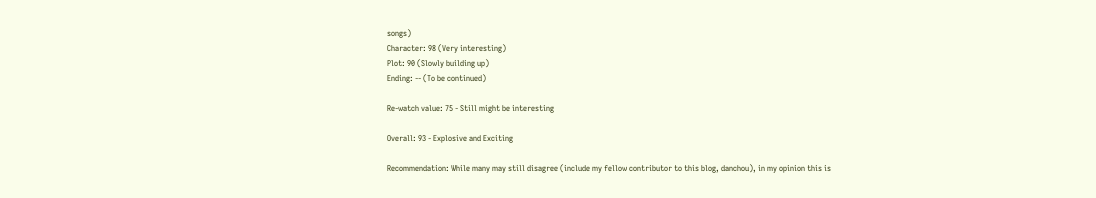songs)
Character: 98 (Very interesting)
Plot: 90 (Slowly building up)
Ending: -- (To be continued)

Re-watch value: 75 - Still might be interesting

Overall: 93 - Explosive and Exciting

Recommendation: While many may still disagree (include my fellow contributor to this blog, danchou), in my opinion this is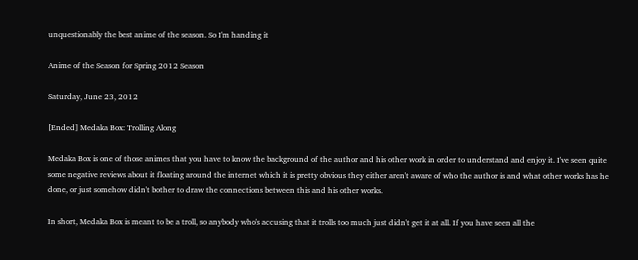unquestionably the best anime of the season. So I'm handing it

Anime of the Season for Spring 2012 Season

Saturday, June 23, 2012

[Ended] Medaka Box: Trolling Along

Medaka Box is one of those animes that you have to know the background of the author and his other work in order to understand and enjoy it. I've seen quite some negative reviews about it floating around the internet which it is pretty obvious they either aren't aware of who the author is and what other works has he done, or just somehow didn't bother to draw the connections between this and his other works.

In short, Medaka Box is meant to be a troll, so anybody who's accusing that it trolls too much just didn't get it at all. If you have seen all the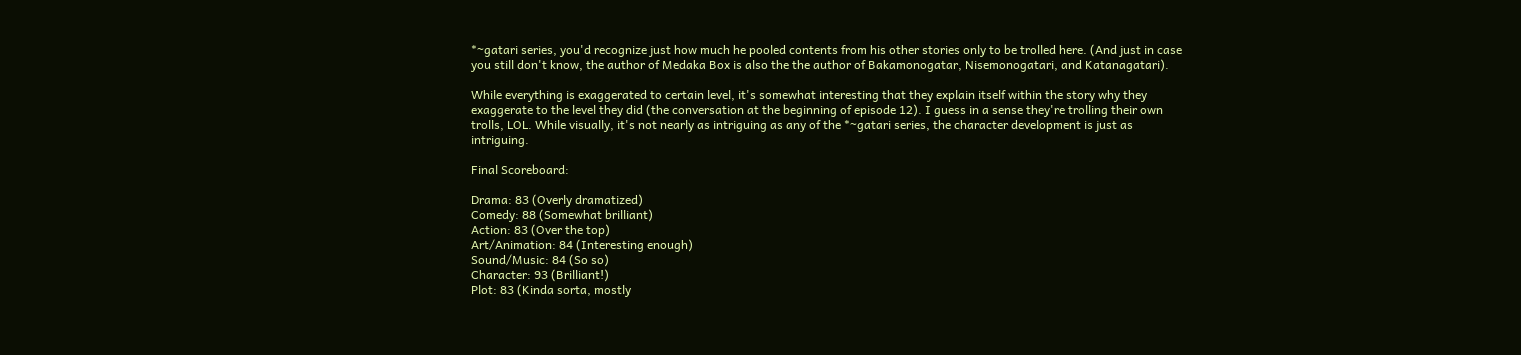*~gatari series, you'd recognize just how much he pooled contents from his other stories only to be trolled here. (And just in case you still don't know, the author of Medaka Box is also the the author of Bakamonogatar, Nisemonogatari, and Katanagatari).

While everything is exaggerated to certain level, it's somewhat interesting that they explain itself within the story why they exaggerate to the level they did (the conversation at the beginning of episode 12). I guess in a sense they're trolling their own trolls, LOL. While visually, it's not nearly as intriguing as any of the *~gatari series, the character development is just as intriguing.

Final Scoreboard:

Drama: 83 (Overly dramatized)
Comedy: 88 (Somewhat brilliant)
Action: 83 (Over the top)
Art/Animation: 84 (Interesting enough)
Sound/Music: 84 (So so)
Character: 93 (Brilliant!)
Plot: 83 (Kinda sorta, mostly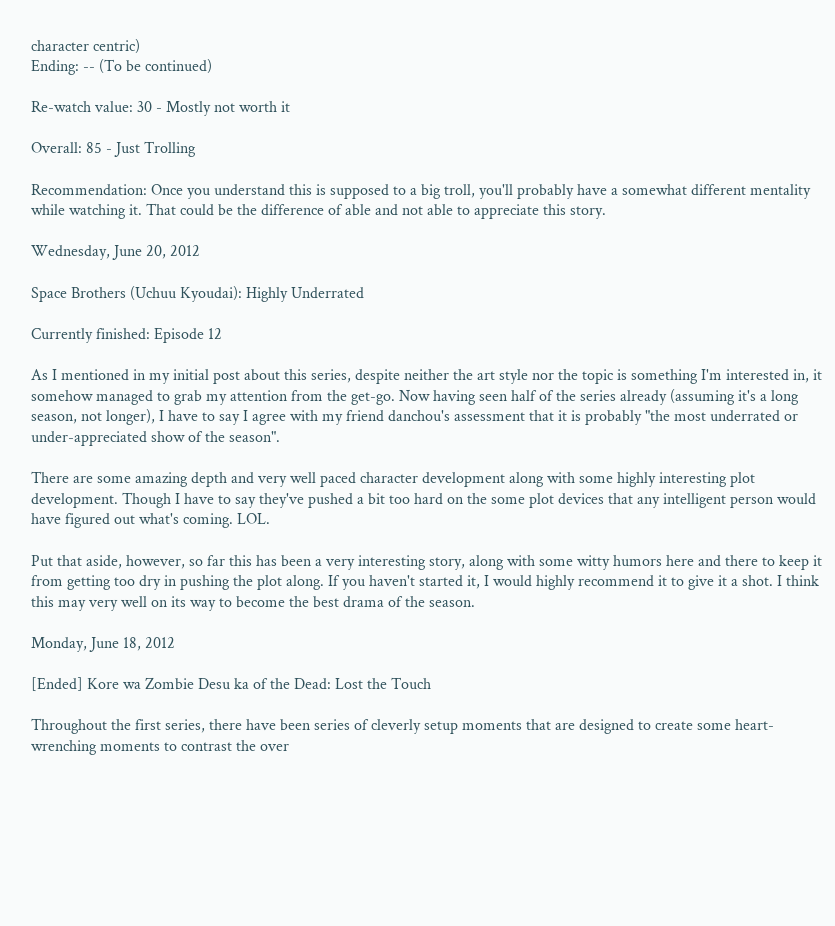character centric)
Ending: -- (To be continued)

Re-watch value: 30 - Mostly not worth it

Overall: 85 - Just Trolling

Recommendation: Once you understand this is supposed to a big troll, you'll probably have a somewhat different mentality while watching it. That could be the difference of able and not able to appreciate this story.

Wednesday, June 20, 2012

Space Brothers (Uchuu Kyoudai): Highly Underrated

Currently finished: Episode 12

As I mentioned in my initial post about this series, despite neither the art style nor the topic is something I'm interested in, it somehow managed to grab my attention from the get-go. Now having seen half of the series already (assuming it's a long season, not longer), I have to say I agree with my friend danchou's assessment that it is probably "the most underrated or under-appreciated show of the season".

There are some amazing depth and very well paced character development along with some highly interesting plot development. Though I have to say they've pushed a bit too hard on the some plot devices that any intelligent person would have figured out what's coming. LOL.

Put that aside, however, so far this has been a very interesting story, along with some witty humors here and there to keep it from getting too dry in pushing the plot along. If you haven't started it, I would highly recommend it to give it a shot. I think this may very well on its way to become the best drama of the season.

Monday, June 18, 2012

[Ended] Kore wa Zombie Desu ka of the Dead: Lost the Touch

Throughout the first series, there have been series of cleverly setup moments that are designed to create some heart-wrenching moments to contrast the over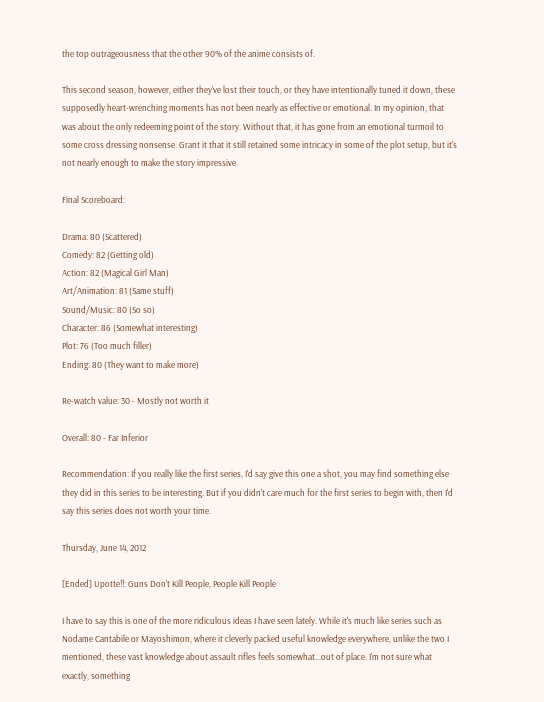the top outrageousness that the other 90% of the anime consists of.

This second season, however, either they've lost their touch, or they have intentionally tuned it down, these supposedly heart-wrenching moments has not been nearly as effective or emotional. In my opinion, that was about the only redeeming point of the story. Without that, it has gone from an emotional turmoil to some cross dressing nonsense. Grant it that it still retained some intricacy in some of the plot setup, but it's not nearly enough to make the story impressive.

Final Scoreboard:

Drama: 80 (Scattered)
Comedy: 82 (Getting old)
Action: 82 (Magical Girl Man)
Art/Animation: 81 (Same stuff)
Sound/Music: 80 (So so)
Character: 86 (Somewhat interesting)
Plot: 76 (Too much filler)
Ending: 80 (They want to make more)

Re-watch value: 30 - Mostly not worth it

Overall: 80 - Far Inferior

Recommendation: If you really like the first series, I'd say give this one a shot, you may find something else they did in this series to be interesting. But if you didn't care much for the first series to begin with, then I'd say this series does not worth your time.

Thursday, June 14, 2012

[Ended] Upotte!!: Guns Don't Kill People, People Kill People

I have to say this is one of the more ridiculous ideas I have seen lately. While it's much like series such as Nodame Cantabile or Mayoshimon, where it cleverly packed useful knowledge everywhere, unlike the two I mentioned, these vast knowledge about assault rifles feels somewhat...out of place. I'm not sure what exactly, something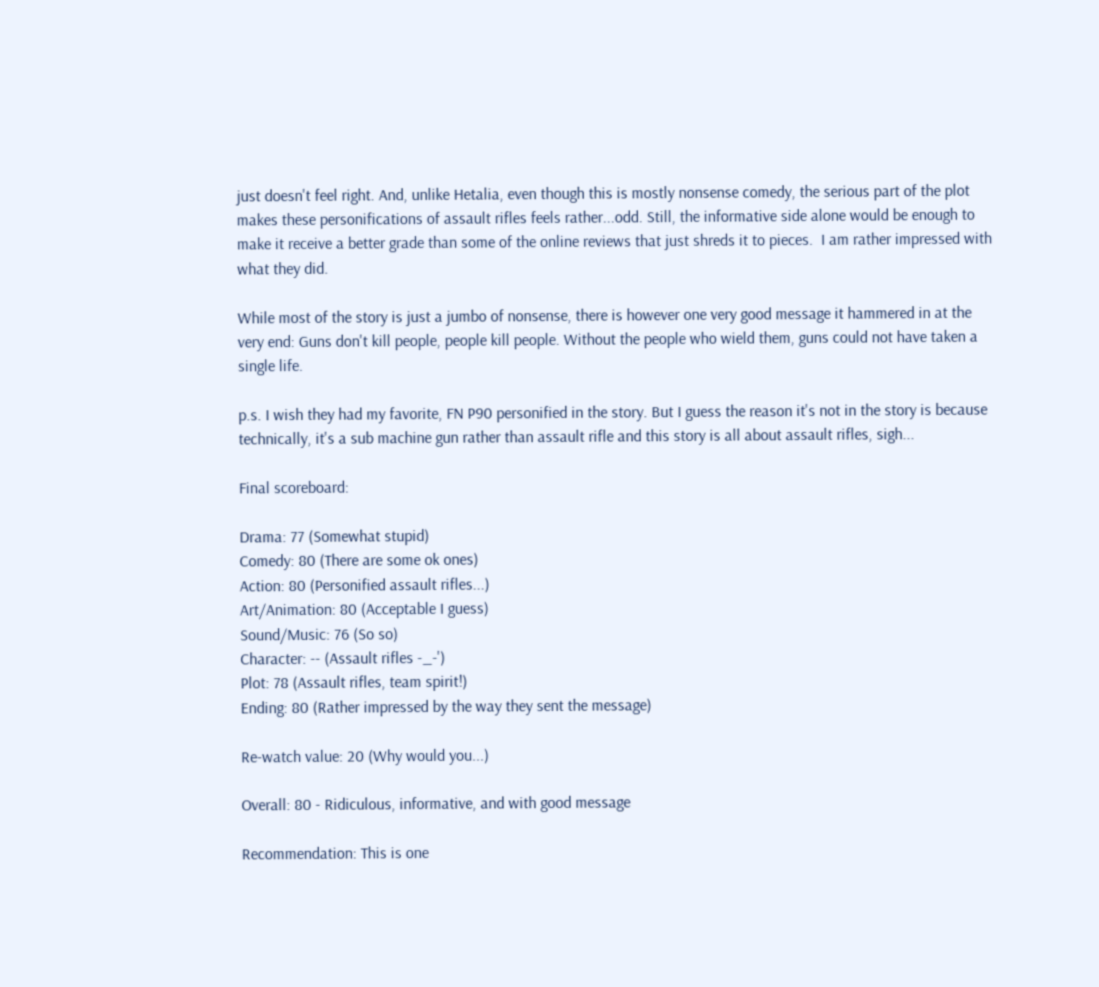just doesn't feel right. And, unlike Hetalia, even though this is mostly nonsense comedy, the serious part of the plot makes these personifications of assault rifles feels rather...odd. Still, the informative side alone would be enough to make it receive a better grade than some of the online reviews that just shreds it to pieces.  I am rather impressed with what they did.

While most of the story is just a jumbo of nonsense, there is however one very good message it hammered in at the very end: Guns don't kill people, people kill people. Without the people who wield them, guns could not have taken a single life.

p.s. I wish they had my favorite, FN P90 personified in the story. But I guess the reason it's not in the story is because technically, it's a sub machine gun rather than assault rifle and this story is all about assault rifles, sigh...

Final scoreboard:

Drama: 77 (Somewhat stupid)
Comedy: 80 (There are some ok ones)
Action: 80 (Personified assault rifles...)
Art/Animation: 80 (Acceptable I guess)
Sound/Music: 76 (So so)
Character: -- (Assault rifles -_-')
Plot: 78 (Assault rifles, team spirit!)
Ending: 80 (Rather impressed by the way they sent the message)

Re-watch value: 20 (Why would you...)

Overall: 80 - Ridiculous, informative, and with good message

Recommendation: This is one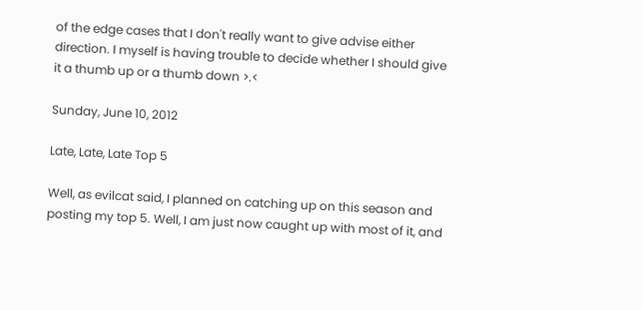of the edge cases that I don't really want to give advise either direction. I myself is having trouble to decide whether I should give it a thumb up or a thumb down >.<

Sunday, June 10, 2012

Late, Late, Late Top 5

Well, as evilcat said, I planned on catching up on this season and posting my top 5. Well, I am just now caught up with most of it, and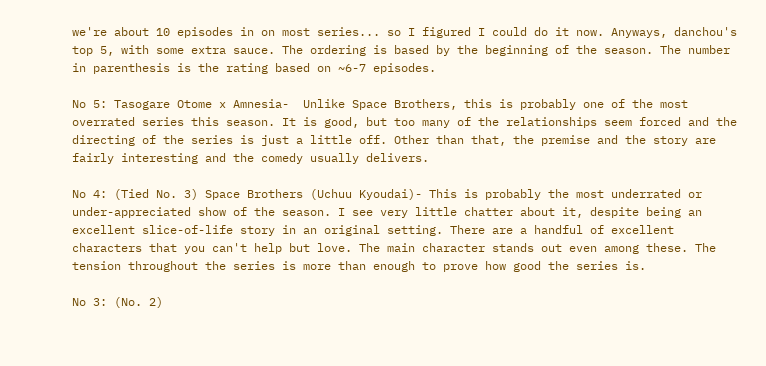we're about 10 episodes in on most series... so I figured I could do it now. Anyways, danchou's top 5, with some extra sauce. The ordering is based by the beginning of the season. The number in parenthesis is the rating based on ~6-7 episodes.

No 5: Tasogare Otome x Amnesia-  Unlike Space Brothers, this is probably one of the most overrated series this season. It is good, but too many of the relationships seem forced and the directing of the series is just a little off. Other than that, the premise and the story are fairly interesting and the comedy usually delivers.

No 4: (Tied No. 3) Space Brothers (Uchuu Kyoudai)- This is probably the most underrated or under-appreciated show of the season. I see very little chatter about it, despite being an excellent slice-of-life story in an original setting. There are a handful of excellent characters that you can't help but love. The main character stands out even among these. The tension throughout the series is more than enough to prove how good the series is.

No 3: (No. 2)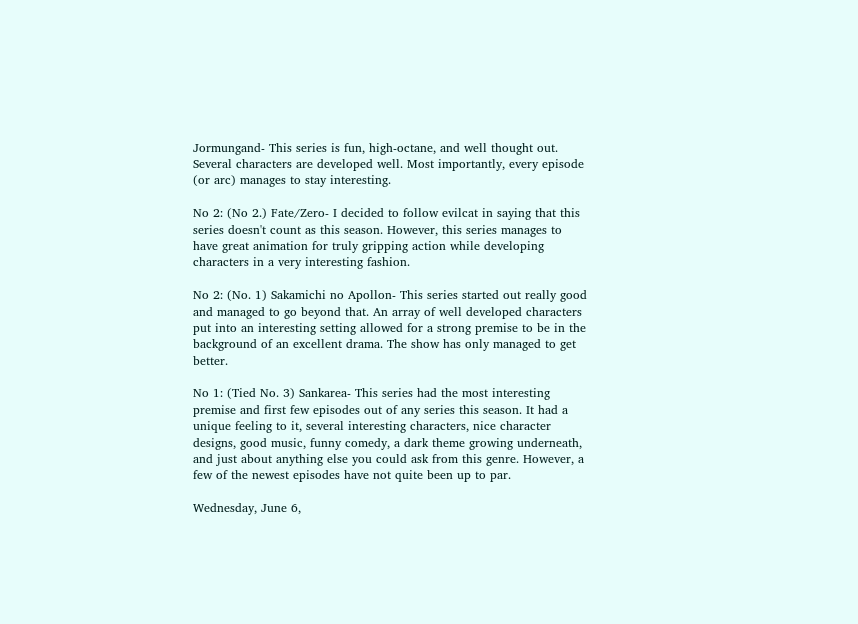Jormungand- This series is fun, high-octane, and well thought out. Several characters are developed well. Most importantly, every episode (or arc) manages to stay interesting.

No 2: (No 2.) Fate/Zero- I decided to follow evilcat in saying that this series doesn't count as this season. However, this series manages to have great animation for truly gripping action while developing characters in a very interesting fashion.

No 2: (No. 1) Sakamichi no Apollon- This series started out really good and managed to go beyond that. An array of well developed characters put into an interesting setting allowed for a strong premise to be in the background of an excellent drama. The show has only managed to get better.

No 1: (Tied No. 3) Sankarea- This series had the most interesting premise and first few episodes out of any series this season. It had a unique feeling to it, several interesting characters, nice character designs, good music, funny comedy, a dark theme growing underneath, and just about anything else you could ask from this genre. However, a few of the newest episodes have not quite been up to par.

Wednesday, June 6,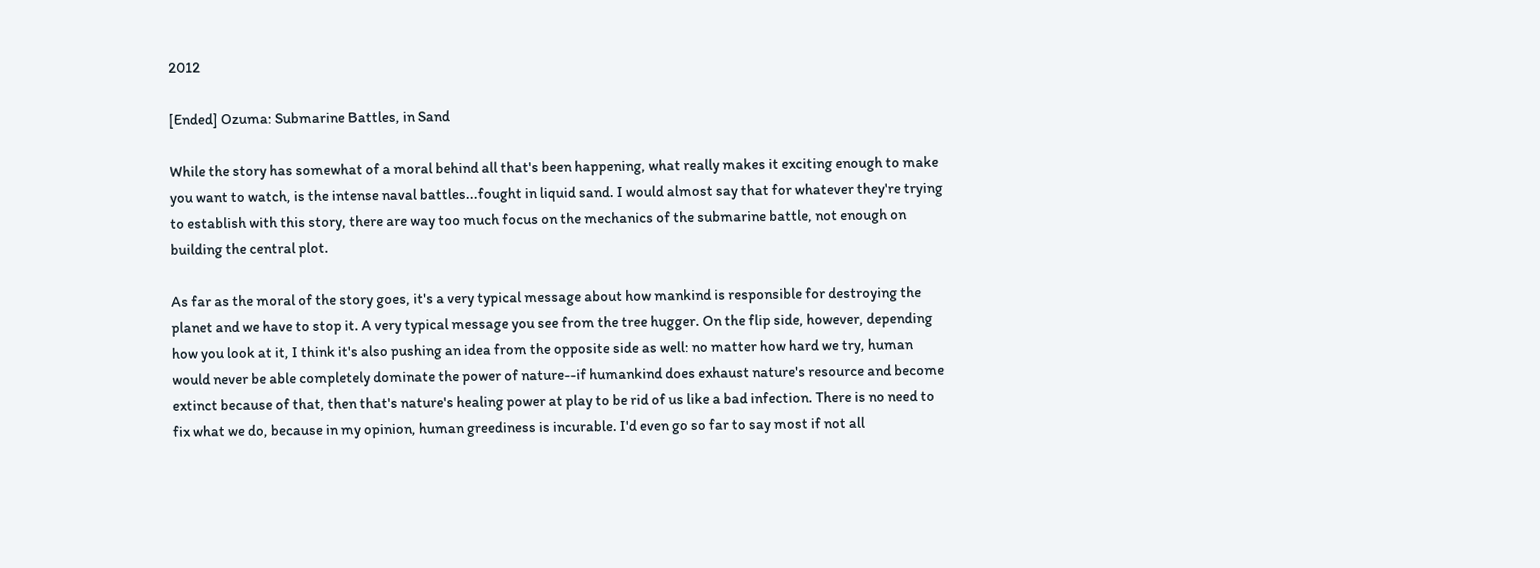2012

[Ended] Ozuma: Submarine Battles, in Sand

While the story has somewhat of a moral behind all that's been happening, what really makes it exciting enough to make you want to watch, is the intense naval battles...fought in liquid sand. I would almost say that for whatever they're trying to establish with this story, there are way too much focus on the mechanics of the submarine battle, not enough on building the central plot.

As far as the moral of the story goes, it's a very typical message about how mankind is responsible for destroying the planet and we have to stop it. A very typical message you see from the tree hugger. On the flip side, however, depending how you look at it, I think it's also pushing an idea from the opposite side as well: no matter how hard we try, human would never be able completely dominate the power of nature--if humankind does exhaust nature's resource and become extinct because of that, then that's nature's healing power at play to be rid of us like a bad infection. There is no need to fix what we do, because in my opinion, human greediness is incurable. I'd even go so far to say most if not all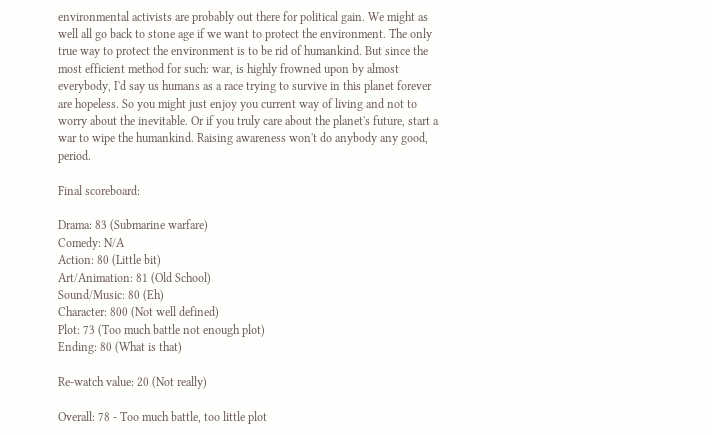environmental activists are probably out there for political gain. We might as well all go back to stone age if we want to protect the environment. The only true way to protect the environment is to be rid of humankind. But since the most efficient method for such: war, is highly frowned upon by almost everybody, I'd say us humans as a race trying to survive in this planet forever are hopeless. So you might just enjoy you current way of living and not to worry about the inevitable. Or if you truly care about the planet's future, start a war to wipe the humankind. Raising awareness won't do anybody any good, period.

Final scoreboard:

Drama: 83 (Submarine warfare)
Comedy: N/A
Action: 80 (Little bit)
Art/Animation: 81 (Old School)
Sound/Music: 80 (Eh)
Character: 800 (Not well defined)
Plot: 73 (Too much battle not enough plot)
Ending: 80 (What is that)

Re-watch value: 20 (Not really)

Overall: 78 - Too much battle, too little plot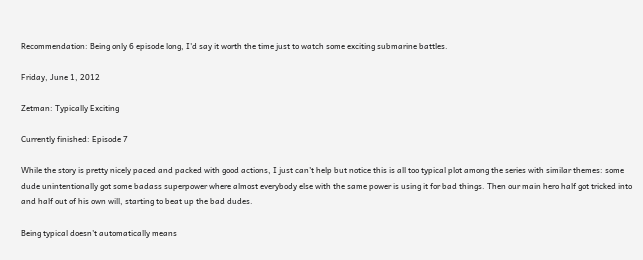Recommendation: Being only 6 episode long, I'd say it worth the time just to watch some exciting submarine battles.

Friday, June 1, 2012

Zetman: Typically Exciting

Currently finished: Episode 7

While the story is pretty nicely paced and packed with good actions, I just can't help but notice this is all too typical plot among the series with similar themes: some dude unintentionally got some badass superpower where almost everybody else with the same power is using it for bad things. Then our main hero half got tricked into and half out of his own will, starting to beat up the bad dudes.

Being typical doesn't automatically means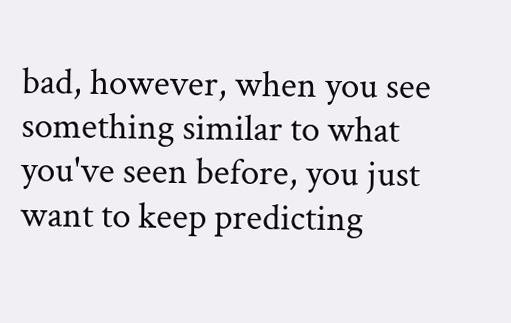bad, however, when you see something similar to what you've seen before, you just want to keep predicting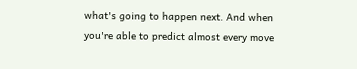what's going to happen next. And when you're able to predict almost every move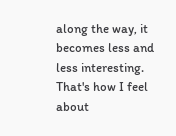along the way, it becomes less and less interesting. That's how I feel about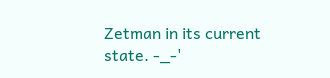Zetman in its current state. -_-'